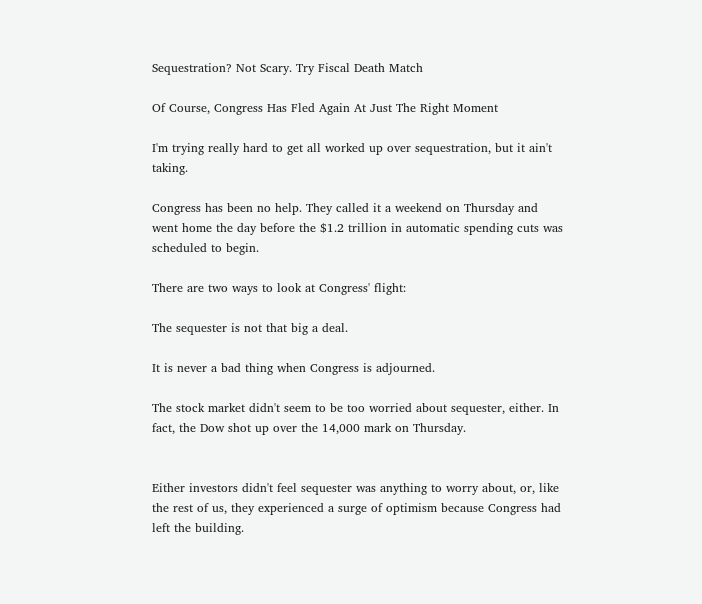Sequestration? Not Scary. Try Fiscal Death Match

Of Course, Congress Has Fled Again At Just The Right Moment

I'm trying really hard to get all worked up over sequestration, but it ain't taking.

Congress has been no help. They called it a weekend on Thursday and went home the day before the $1.2 trillion in automatic spending cuts was scheduled to begin.

There are two ways to look at Congress' flight:

The sequester is not that big a deal.

It is never a bad thing when Congress is adjourned.

The stock market didn't seem to be too worried about sequester, either. In fact, the Dow shot up over the 14,000 mark on Thursday.


Either investors didn't feel sequester was anything to worry about, or, like the rest of us, they experienced a surge of optimism because Congress had left the building.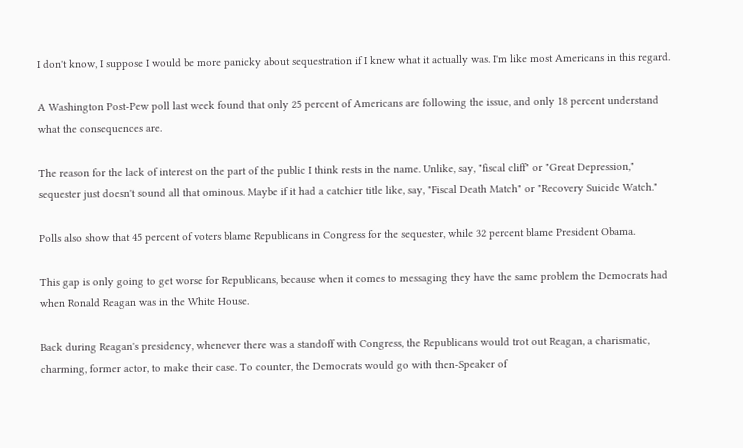I don't know, I suppose I would be more panicky about sequestration if I knew what it actually was. I'm like most Americans in this regard.

A Washington Post-Pew poll last week found that only 25 percent of Americans are following the issue, and only 18 percent understand what the consequences are.

The reason for the lack of interest on the part of the public I think rests in the name. Unlike, say, "fiscal cliff" or "Great Depression," sequester just doesn't sound all that ominous. Maybe if it had a catchier title like, say, "Fiscal Death Match" or "Recovery Suicide Watch."

Polls also show that 45 percent of voters blame Republicans in Congress for the sequester, while 32 percent blame President Obama.

This gap is only going to get worse for Republicans, because when it comes to messaging they have the same problem the Democrats had when Ronald Reagan was in the White House.

Back during Reagan's presidency, whenever there was a standoff with Congress, the Republicans would trot out Reagan, a charismatic, charming, former actor, to make their case. To counter, the Democrats would go with then-Speaker of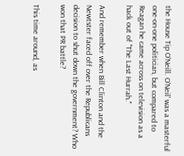the House Tip O'Neill. O'Neil' was a masterful one-on-one politician, but compared to Reagan he came across on television as a hack out of "The Last Hurrah."

And remember when Bill Clinton and the Newtster faced off over the Republicans decision to shut down the government? Who won that PR battle?

This time around, as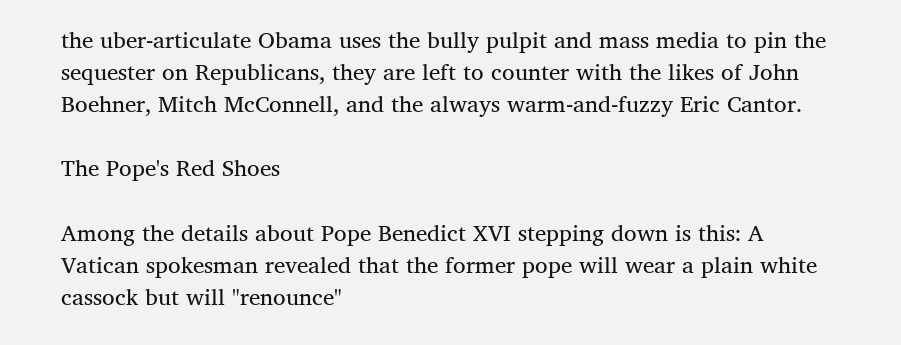the uber-articulate Obama uses the bully pulpit and mass media to pin the sequester on Republicans, they are left to counter with the likes of John Boehner, Mitch McConnell, and the always warm-and-fuzzy Eric Cantor.

The Pope's Red Shoes

Among the details about Pope Benedict XVI stepping down is this: A Vatican spokesman revealed that the former pope will wear a plain white cassock but will "renounce"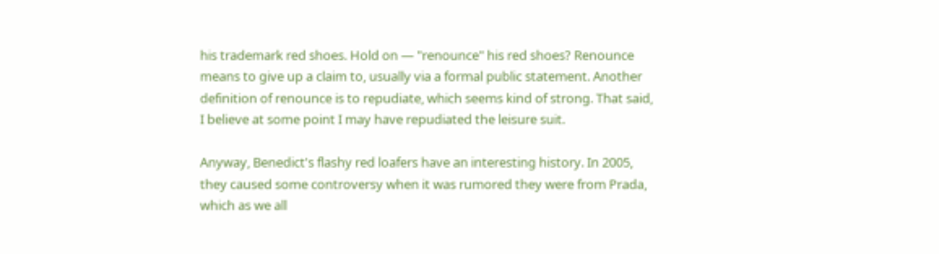his trademark red shoes. Hold on — "renounce" his red shoes? Renounce means to give up a claim to, usually via a formal public statement. Another definition of renounce is to repudiate, which seems kind of strong. That said, I believe at some point I may have repudiated the leisure suit.

Anyway, Benedict's flashy red loafers have an interesting history. In 2005, they caused some controversy when it was rumored they were from Prada, which as we all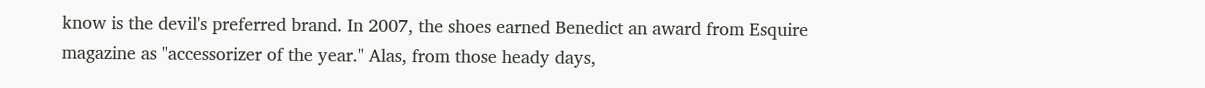know is the devil's preferred brand. In 2007, the shoes earned Benedict an award from Esquire magazine as "accessorizer of the year." Alas, from those heady days,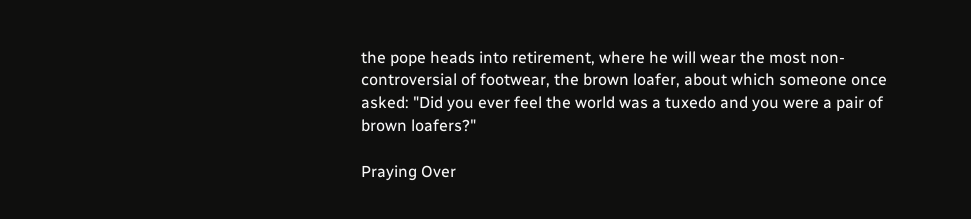the pope heads into retirement, where he will wear the most non-controversial of footwear, the brown loafer, about which someone once asked: "Did you ever feel the world was a tuxedo and you were a pair of brown loafers?"

Praying Over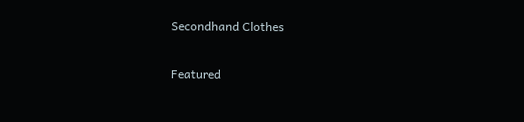Secondhand Clothes

Featured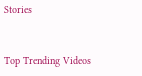Stories


Top Trending Videos